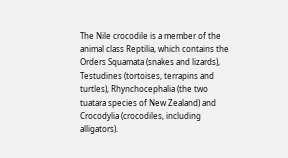The Nile crocodile is a member of the animal class Reptilia, which contains the Orders Squamata (snakes and lizards), Testudines (tortoises, terrapins and turtles), Rhynchocephalia (the two tuatara species of New Zealand) and Crocodylia (crocodiles, including alligators).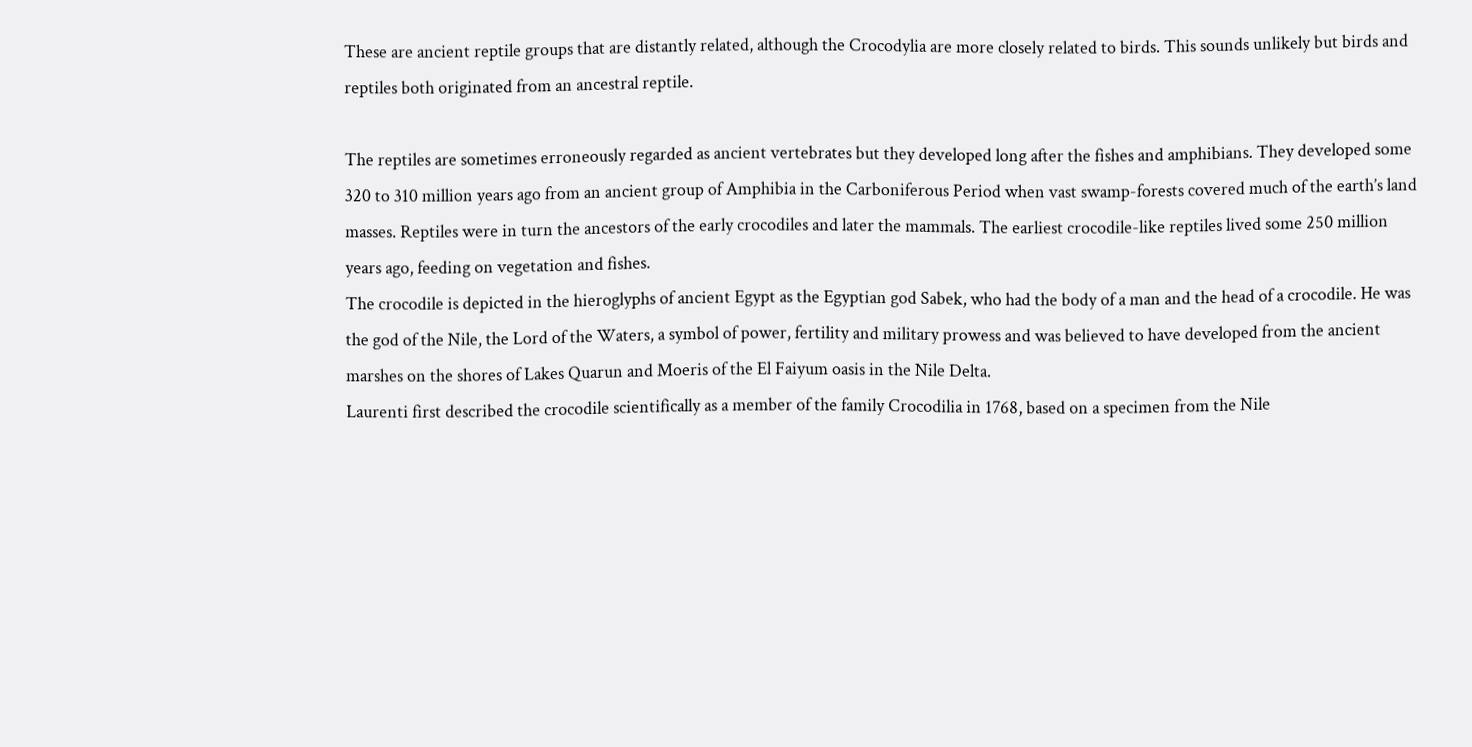These are ancient reptile groups that are distantly related, although the Crocodylia are more closely related to birds. This sounds unlikely but birds and reptiles both originated from an ancestral reptile.

The reptiles are sometimes erroneously regarded as ancient vertebrates but they developed long after the fishes and amphibians. They developed some 320 to 310 million years ago from an ancient group of Amphibia in the Carboniferous Period when vast swamp-forests covered much of the earth’s land masses. Reptiles were in turn the ancestors of the early crocodiles and later the mammals. The earliest crocodile-like reptiles lived some 250 million years ago, feeding on vegetation and fishes.
The crocodile is depicted in the hieroglyphs of ancient Egypt as the Egyptian god Sabek, who had the body of a man and the head of a crocodile. He was the god of the Nile, the Lord of the Waters, a symbol of power, fertility and military prowess and was believed to have developed from the ancient marshes on the shores of Lakes Quarun and Moeris of the El Faiyum oasis in the Nile Delta.
Laurenti first described the crocodile scientifically as a member of the family Crocodilia in 1768, based on a specimen from the Nile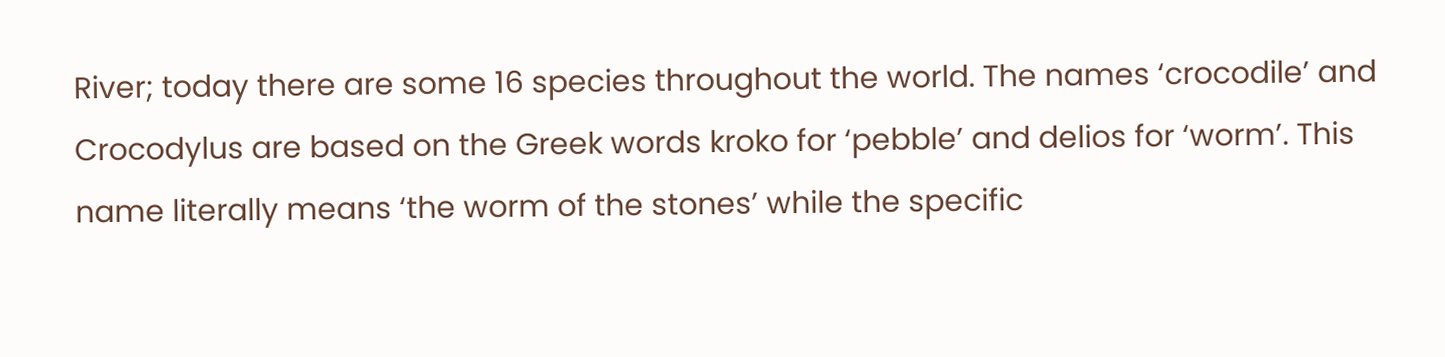River; today there are some 16 species throughout the world. The names ‘crocodile’ and Crocodylus are based on the Greek words kroko for ‘pebble’ and delios for ‘worm’. This name literally means ‘the worm of the stones’ while the specific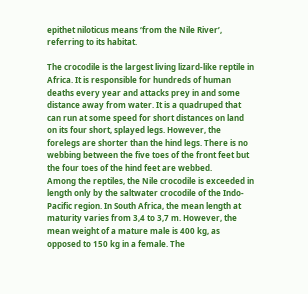epithet niloticus means ‘from the Nile River’, referring to its habitat.

The crocodile is the largest living lizard-like reptile in Africa. It is responsible for hundreds of human deaths every year and attacks prey in and some distance away from water. It is a quadruped that can run at some speed for short distances on land on its four short, splayed legs. However, the forelegs are shorter than the hind legs. There is no webbing between the five toes of the front feet but the four toes of the hind feet are webbed.
Among the reptiles, the Nile crocodile is exceeded in length only by the saltwater crocodile of the Indo-Pacific region. In South Africa, the mean length at maturity varies from 3,4 to 3,7 m. However, the mean weight of a mature male is 400 kg, as opposed to 150 kg in a female. The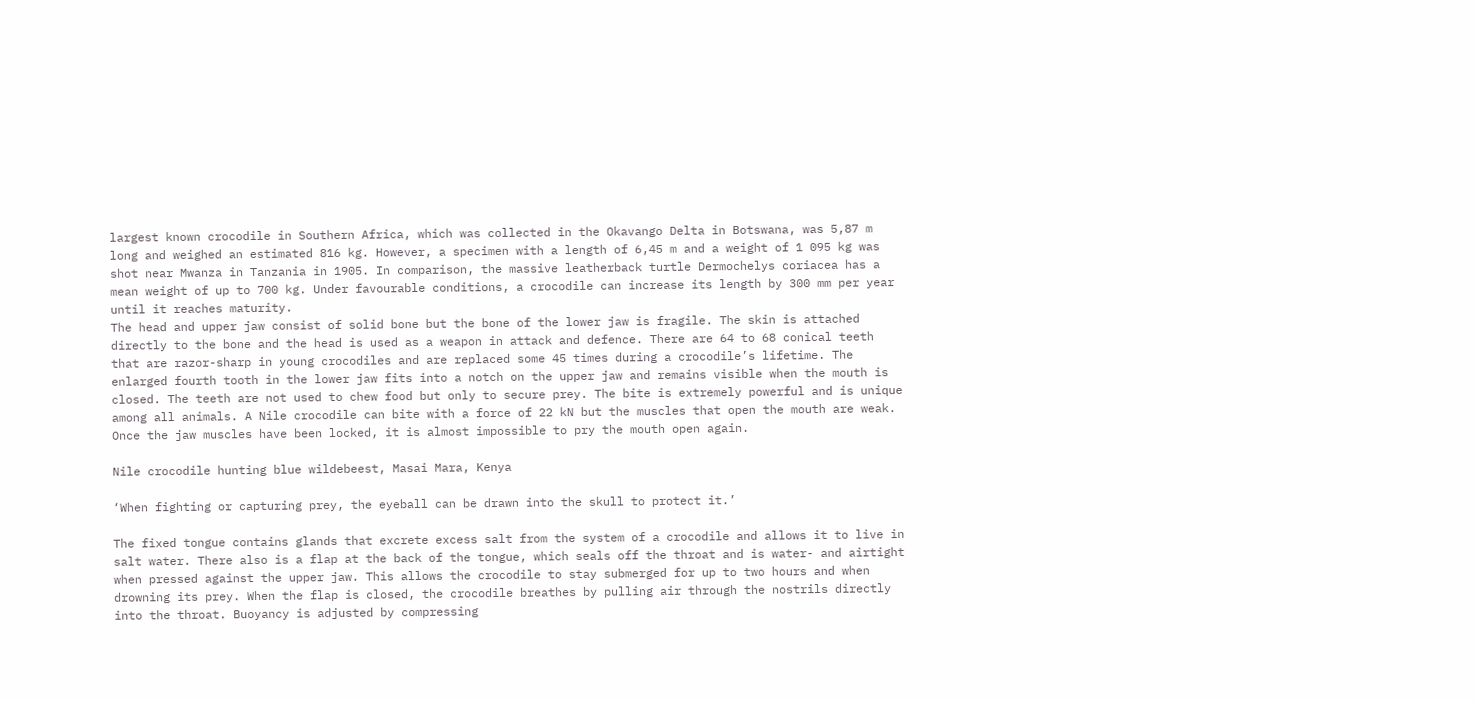largest known crocodile in Southern Africa, which was collected in the Okavango Delta in Botswana, was 5,87 m long and weighed an estimated 816 kg. However, a specimen with a length of 6,45 m and a weight of 1 095 kg was shot near Mwanza in Tanzania in 1905. In comparison, the massive leatherback turtle Dermochelys coriacea has a mean weight of up to 700 kg. Under favourable conditions, a crocodile can increase its length by 300 mm per year until it reaches maturity.
The head and upper jaw consist of solid bone but the bone of the lower jaw is fragile. The skin is attached directly to the bone and the head is used as a weapon in attack and defence. There are 64 to 68 conical teeth that are razor-sharp in young crocodiles and are replaced some 45 times during a crocodile’s lifetime. The enlarged fourth tooth in the lower jaw fits into a notch on the upper jaw and remains visible when the mouth is closed. The teeth are not used to chew food but only to secure prey. The bite is extremely powerful and is unique among all animals. A Nile crocodile can bite with a force of 22 kN but the muscles that open the mouth are weak. Once the jaw muscles have been locked, it is almost impossible to pry the mouth open again.

Nile crocodile hunting blue wildebeest, Masai Mara, Kenya

‘When fighting or capturing prey, the eyeball can be drawn into the skull to protect it.’

The fixed tongue contains glands that excrete excess salt from the system of a crocodile and allows it to live in salt water. There also is a flap at the back of the tongue, which seals off the throat and is water- and airtight when pressed against the upper jaw. This allows the crocodile to stay submerged for up to two hours and when drowning its prey. When the flap is closed, the crocodile breathes by pulling air through the nostrils directly into the throat. Buoyancy is adjusted by compressing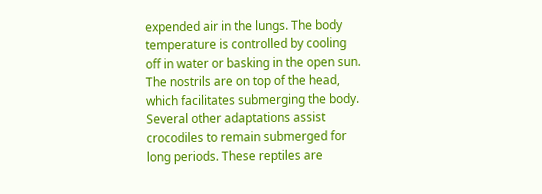expended air in the lungs. The body temperature is controlled by cooling off in water or basking in the open sun. The nostrils are on top of the head, which facilitates submerging the body. Several other adaptations assist crocodiles to remain submerged for long periods. These reptiles are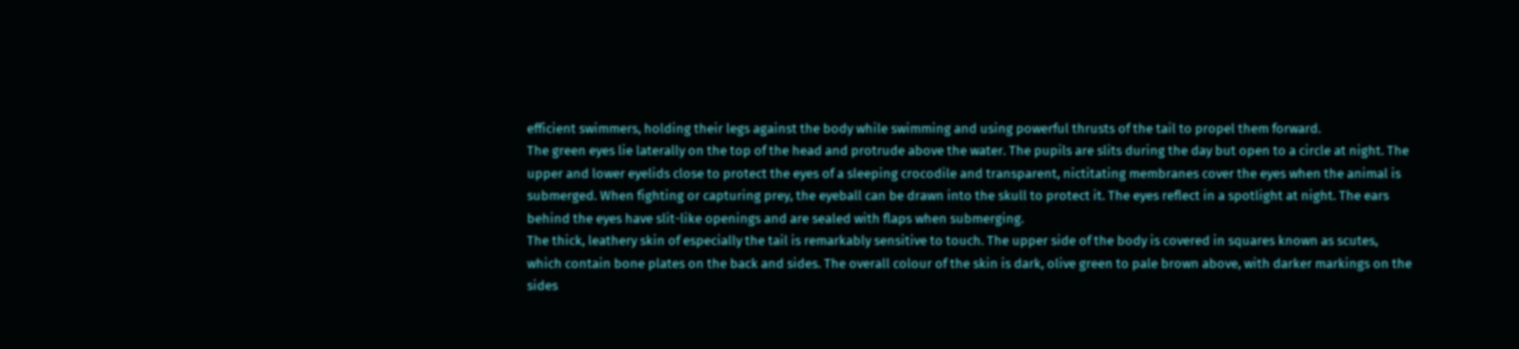efficient swimmers, holding their legs against the body while swimming and using powerful thrusts of the tail to propel them forward.
The green eyes lie laterally on the top of the head and protrude above the water. The pupils are slits during the day but open to a circle at night. The upper and lower eyelids close to protect the eyes of a sleeping crocodile and transparent, nictitating membranes cover the eyes when the animal is submerged. When fighting or capturing prey, the eyeball can be drawn into the skull to protect it. The eyes reflect in a spotlight at night. The ears behind the eyes have slit-like openings and are sealed with flaps when submerging.
The thick, leathery skin of especially the tail is remarkably sensitive to touch. The upper side of the body is covered in squares known as scutes, which contain bone plates on the back and sides. The overall colour of the skin is dark, olive green to pale brown above, with darker markings on the sides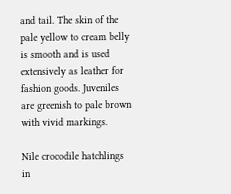and tail. The skin of the pale yellow to cream belly is smooth and is used extensively as leather for fashion goods. Juveniles are greenish to pale brown with vivid markings.

Nile crocodile hatchlings in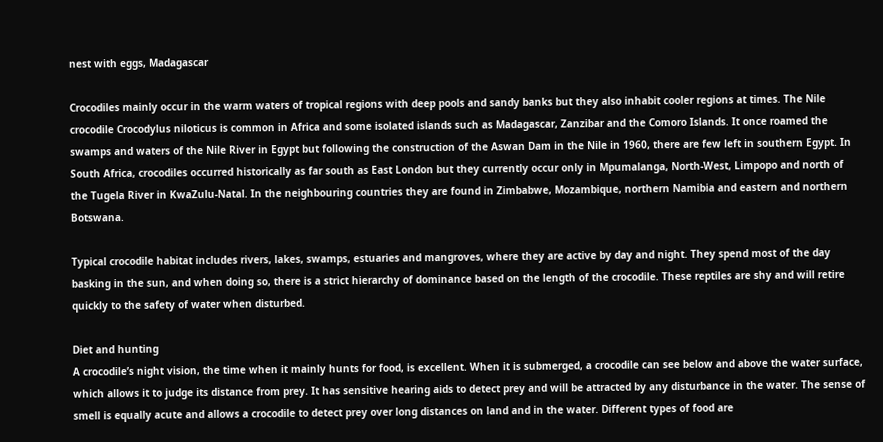nest with eggs, Madagascar

Crocodiles mainly occur in the warm waters of tropical regions with deep pools and sandy banks but they also inhabit cooler regions at times. The Nile crocodile Crocodylus niloticus is common in Africa and some isolated islands such as Madagascar, Zanzibar and the Comoro Islands. It once roamed the swamps and waters of the Nile River in Egypt but following the construction of the Aswan Dam in the Nile in 1960, there are few left in southern Egypt. In South Africa, crocodiles occurred historically as far south as East London but they currently occur only in Mpumalanga, North-West, Limpopo and north of the Tugela River in KwaZulu-Natal. In the neighbouring countries they are found in Zimbabwe, Mozambique, northern Namibia and eastern and northern Botswana.

Typical crocodile habitat includes rivers, lakes, swamps, estuaries and mangroves, where they are active by day and night. They spend most of the day basking in the sun, and when doing so, there is a strict hierarchy of dominance based on the length of the crocodile. These reptiles are shy and will retire quickly to the safety of water when disturbed.

Diet and hunting
A crocodile’s night vision, the time when it mainly hunts for food, is excellent. When it is submerged, a crocodile can see below and above the water surface, which allows it to judge its distance from prey. It has sensitive hearing aids to detect prey and will be attracted by any disturbance in the water. The sense of smell is equally acute and allows a crocodile to detect prey over long distances on land and in the water. Different types of food are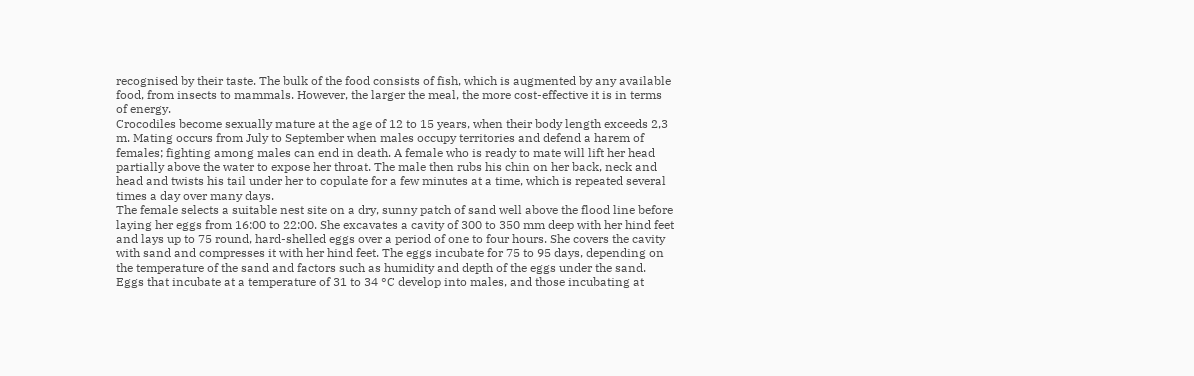recognised by their taste. The bulk of the food consists of fish, which is augmented by any available food, from insects to mammals. However, the larger the meal, the more cost-effective it is in terms of energy.
Crocodiles become sexually mature at the age of 12 to 15 years, when their body length exceeds 2,3 m. Mating occurs from July to September when males occupy territories and defend a harem of females; fighting among males can end in death. A female who is ready to mate will lift her head partially above the water to expose her throat. The male then rubs his chin on her back, neck and head and twists his tail under her to copulate for a few minutes at a time, which is repeated several times a day over many days.
The female selects a suitable nest site on a dry, sunny patch of sand well above the flood line before laying her eggs from 16:00 to 22:00. She excavates a cavity of 300 to 350 mm deep with her hind feet and lays up to 75 round, hard-shelled eggs over a period of one to four hours. She covers the cavity with sand and compresses it with her hind feet. The eggs incubate for 75 to 95 days, depending on the temperature of the sand and factors such as humidity and depth of the eggs under the sand.
Eggs that incubate at a temperature of 31 to 34 °C develop into males, and those incubating at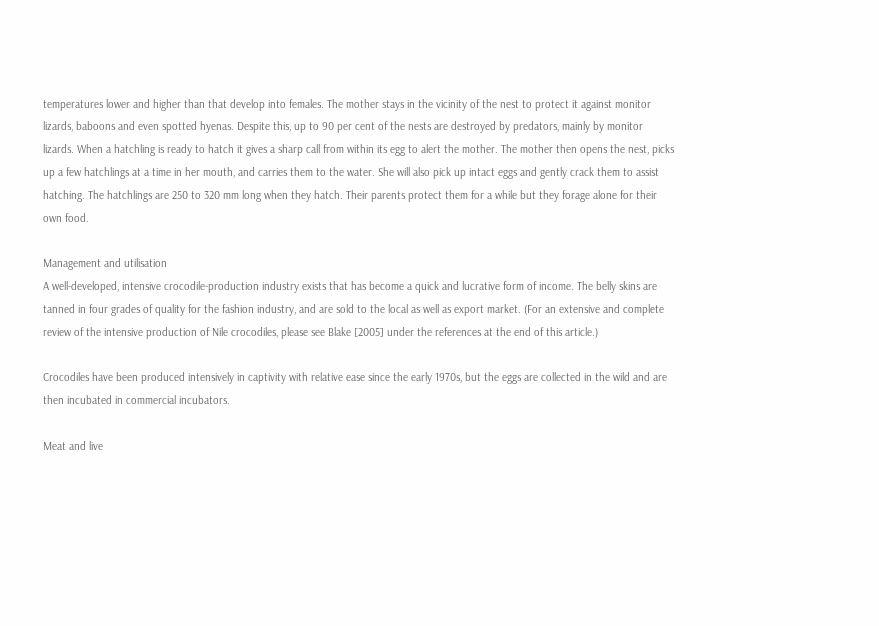temperatures lower and higher than that develop into females. The mother stays in the vicinity of the nest to protect it against monitor lizards, baboons and even spotted hyenas. Despite this, up to 90 per cent of the nests are destroyed by predators, mainly by monitor lizards. When a hatchling is ready to hatch it gives a sharp call from within its egg to alert the mother. The mother then opens the nest, picks up a few hatchlings at a time in her mouth, and carries them to the water. She will also pick up intact eggs and gently crack them to assist hatching. The hatchlings are 250 to 320 mm long when they hatch. Their parents protect them for a while but they forage alone for their own food.

Management and utilisation
A well-developed, intensive crocodile-production industry exists that has become a quick and lucrative form of income. The belly skins are tanned in four grades of quality for the fashion industry, and are sold to the local as well as export market. (For an extensive and complete review of the intensive production of Nile crocodiles, please see Blake [2005] under the references at the end of this article.)

Crocodiles have been produced intensively in captivity with relative ease since the early 1970s, but the eggs are collected in the wild and are then incubated in commercial incubators.

Meat and live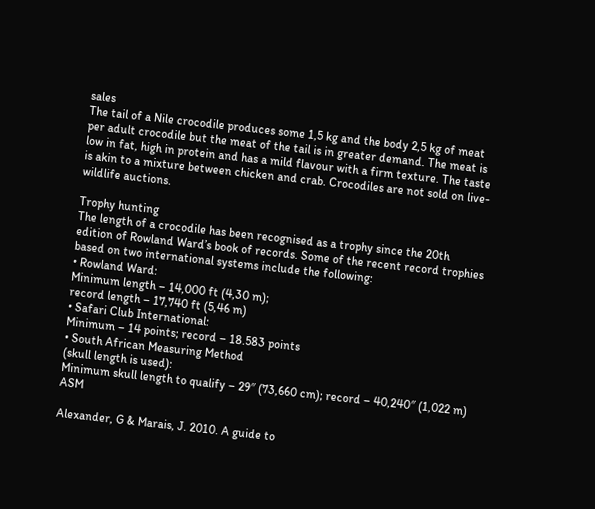sales
The tail of a Nile crocodile produces some 1,5 kg and the body 2,5 kg of meat per adult crocodile but the meat of the tail is in greater demand. The meat is low in fat, high in protein and has a mild flavour with a firm texture. The taste is akin to a mixture between chicken and crab. Crocodiles are not sold on live-wildlife auctions.

Trophy hunting
The length of a crocodile has been recognised as a trophy since the 20th edition of Rowland Ward’s book of records. Some of the recent record trophies based on two international systems include the following:
• Rowland Ward:
Minimum length – 14,000 ft (4,30 m);
record length – 17,740 ft (5,46 m)
• Safari Club International:
Minimum – 14 points; record – 18.583 points
• South African Measuring Method
(skull length is used):
Minimum skull length to qualify – 29″ (73,660 cm); record – 40,240″ (1,022 m) ASM

Alexander, G & Marais, J. 2010. A guide to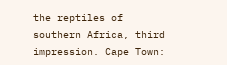the reptiles of southern Africa, third impression. Cape Town: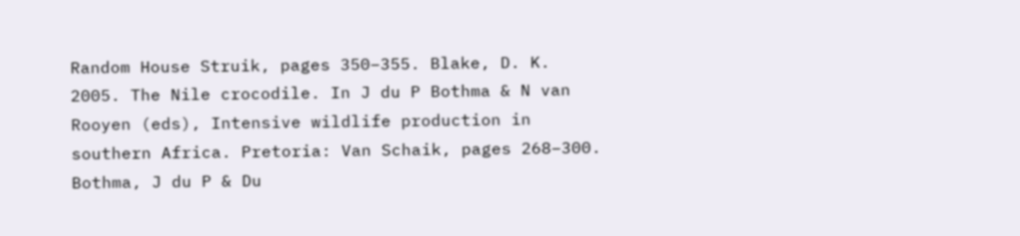Random House Struik, pages 350–355. Blake, D. K. 2005. The Nile crocodile. In J du P Bothma & N van Rooyen (eds), Intensive wildlife production in southern Africa. Pretoria: Van Schaik, pages 268–300. Bothma, J du P & Du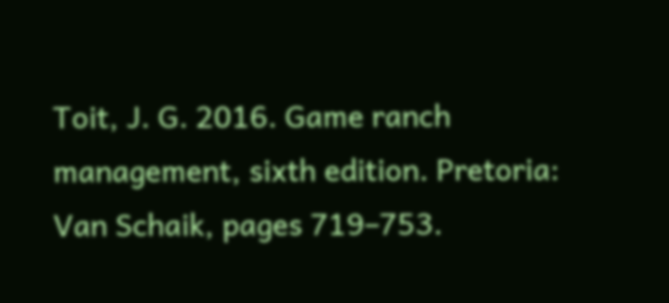Toit, J. G. 2016. Game ranch management, sixth edition. Pretoria: Van Schaik, pages 719–753.